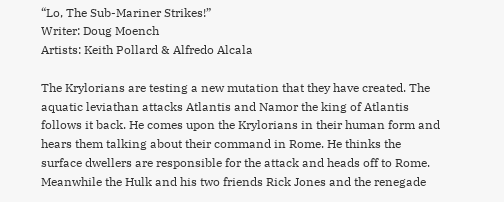“Lo, The Sub-Mariner Strikes!”
Writer: Doug Moench
Artists: Keith Pollard & Alfredo Alcala

The Krylorians are testing a new mutation that they have created. The aquatic leviathan attacks Atlantis and Namor the king of Atlantis follows it back. He comes upon the Krylorians in their human form and hears them talking about their command in Rome. He thinks the surface dwellers are responsible for the attack and heads off to Rome. Meanwhile the Hulk and his two friends Rick Jones and the renegade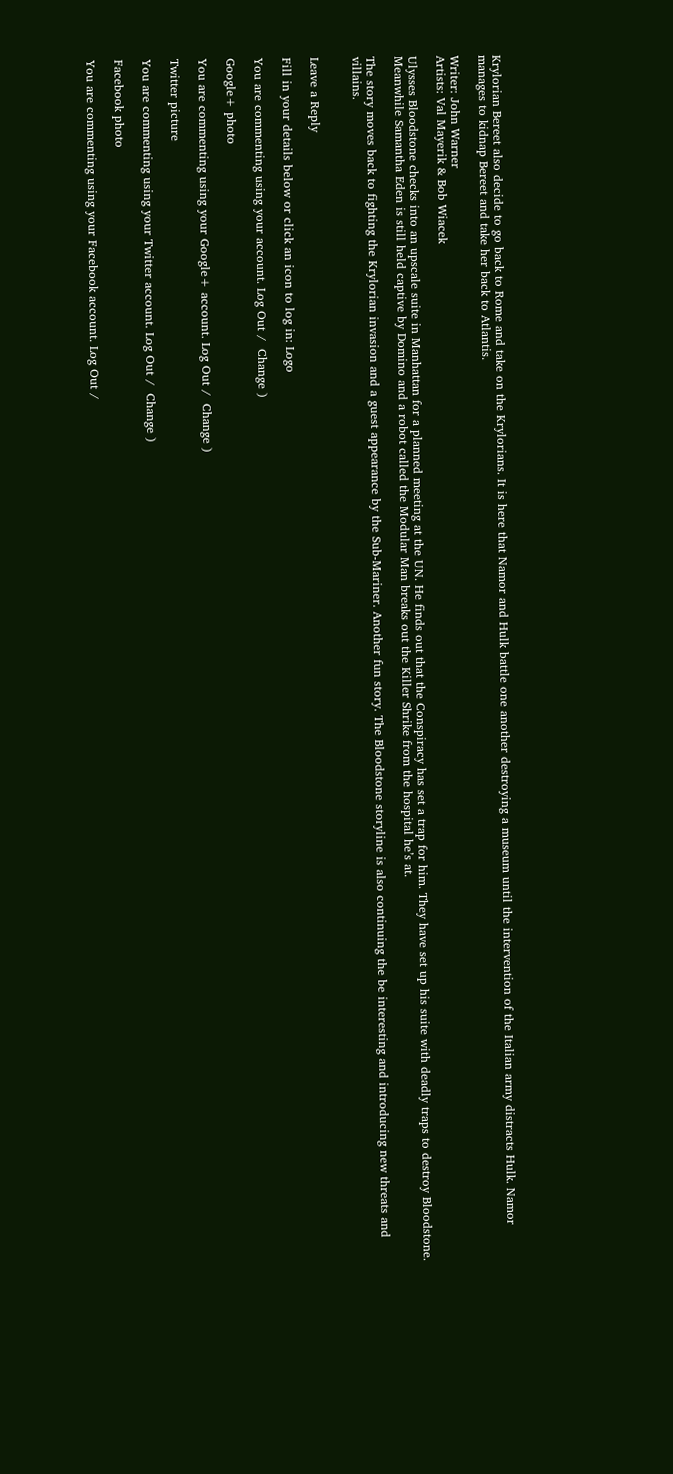Krylorian Bereet also decide to go back to Rome and take on the Krylorians. It is here that Namor and Hulk battle one another destroying a museum until the intervention of the Italian army distracts Hulk. Namor manages to kidnap Bereet and take her back to Atlantis.

Writer: John Warner
Artists: Val Mayerik & Bob Wiacek

Ulysses Bloodstone checks into an upscale suite in Manhattan for a planned meeting at the UN. He finds out that the Conspiracy has set a trap for him. They have set up his suite with deadly traps to destroy Bloodstone. Meanwhile Samantha Eden is still held captive by Domino and a robot called the Modular Man breaks out the Killer Shrike from the hospital he’s at.

The story moves back to fighting the Krylorian invasion and a guest appearance by the Sub-Mariner. Another fun story. The Bloodstone storyline is also continuing the be interesting and introducing new threats and villains.


Leave a Reply

Fill in your details below or click an icon to log in: Logo

You are commenting using your account. Log Out /  Change )

Google+ photo

You are commenting using your Google+ account. Log Out /  Change )

Twitter picture

You are commenting using your Twitter account. Log Out /  Change )

Facebook photo

You are commenting using your Facebook account. Log Out /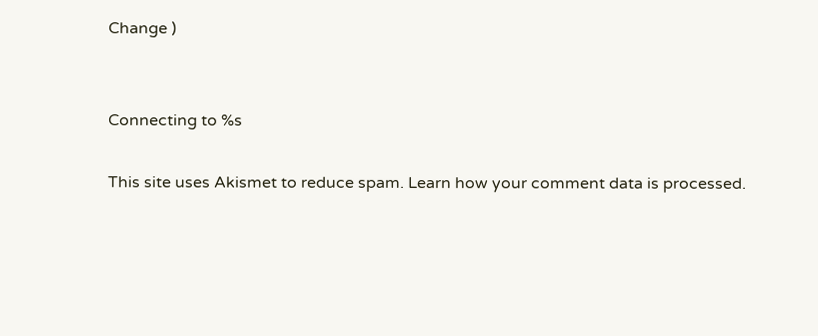Change )


Connecting to %s

This site uses Akismet to reduce spam. Learn how your comment data is processed.